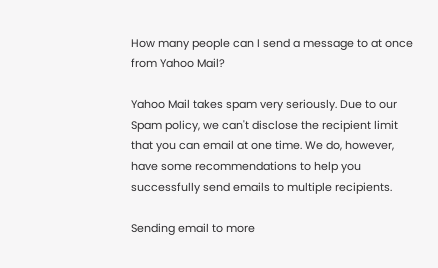How many people can I send a message to at once from Yahoo Mail?

Yahoo Mail takes spam very seriously. Due to our Spam policy, we can't disclose the recipient limit that you can email at one time. We do, however, have some recommendations to help you successfully send emails to multiple recipients.

Sending email to more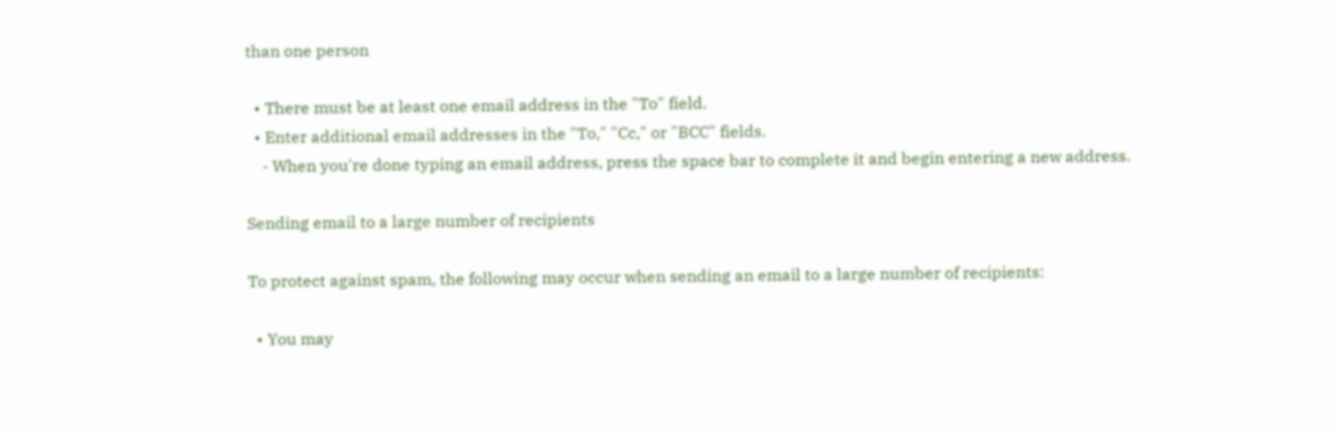than one person

  • There must be at least one email address in the "To" field.
  • Enter additional email addresses in the "To," "Cc," or "BCC" fields.
    - When you're done typing an email address, press the space bar to complete it and begin entering a new address.

Sending email to a large number of recipients

To protect against spam, the following may occur when sending an email to a large number of recipients:

  • You may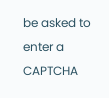be asked to enter a CAPTCHA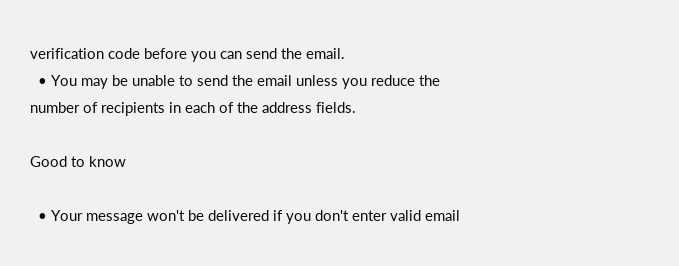verification code before you can send the email.
  • You may be unable to send the email unless you reduce the number of recipients in each of the address fields.

Good to know

  • Your message won't be delivered if you don't enter valid email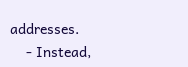addresses.
    - Instead,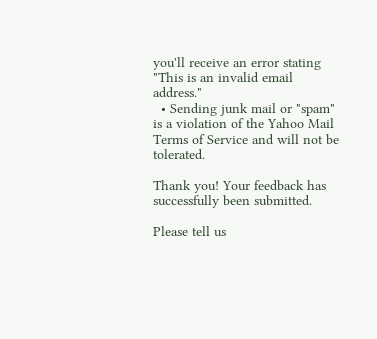you'll receive an error stating "This is an invalid email address."
  • Sending junk mail or "spam" is a violation of the Yahoo Mail Terms of Service and will not be tolerated.

Thank you! Your feedback has successfully been submitted.

Please tell us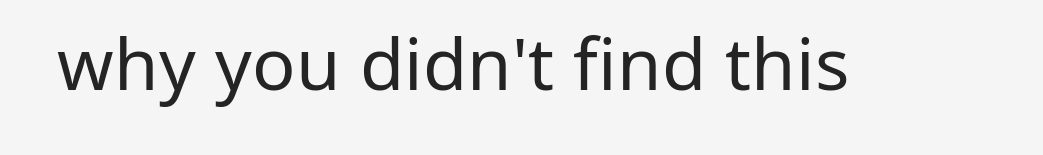why you didn't find this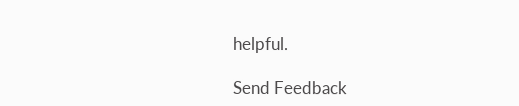helpful.

Send Feedback